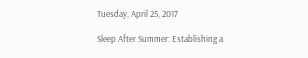Tuesday, April 25, 2017

Sleep After Summer: Establishing a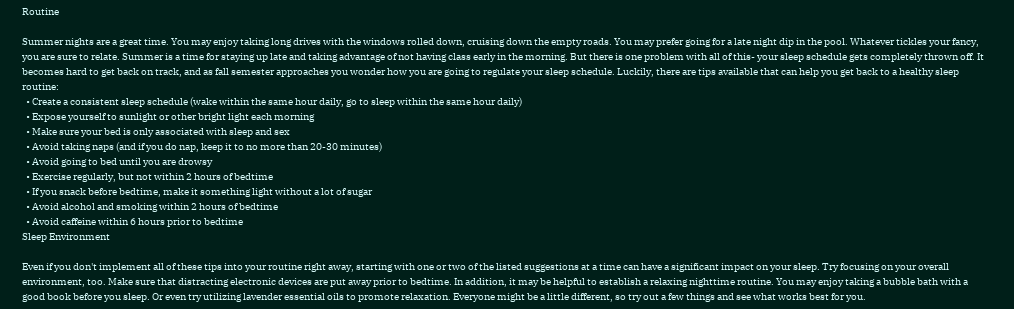Routine

Summer nights are a great time. You may enjoy taking long drives with the windows rolled down, cruising down the empty roads. You may prefer going for a late night dip in the pool. Whatever tickles your fancy, you are sure to relate. Summer is a time for staying up late and taking advantage of not having class early in the morning. But there is one problem with all of this- your sleep schedule gets completely thrown off. It becomes hard to get back on track, and as fall semester approaches you wonder how you are going to regulate your sleep schedule. Luckily, there are tips available that can help you get back to a healthy sleep routine:
  • Create a consistent sleep schedule (wake within the same hour daily, go to sleep within the same hour daily)
  • Expose yourself to sunlight or other bright light each morning
  • Make sure your bed is only associated with sleep and sex
  • Avoid taking naps (and if you do nap, keep it to no more than 20-30 minutes)
  • Avoid going to bed until you are drowsy
  • Exercise regularly, but not within 2 hours of bedtime
  • If you snack before bedtime, make it something light without a lot of sugar
  • Avoid alcohol and smoking within 2 hours of bedtime
  • Avoid caffeine within 6 hours prior to bedtime
Sleep Environment

Even if you don't implement all of these tips into your routine right away, starting with one or two of the listed suggestions at a time can have a significant impact on your sleep. Try focusing on your overall environment, too. Make sure that distracting electronic devices are put away prior to bedtime. In addition, it may be helpful to establish a relaxing nighttime routine. You may enjoy taking a bubble bath with a good book before you sleep. Or even try utilizing lavender essential oils to promote relaxation. Everyone might be a little different, so try out a few things and see what works best for you.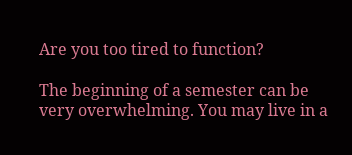Are you too tired to function?

The beginning of a semester can be very overwhelming. You may live in a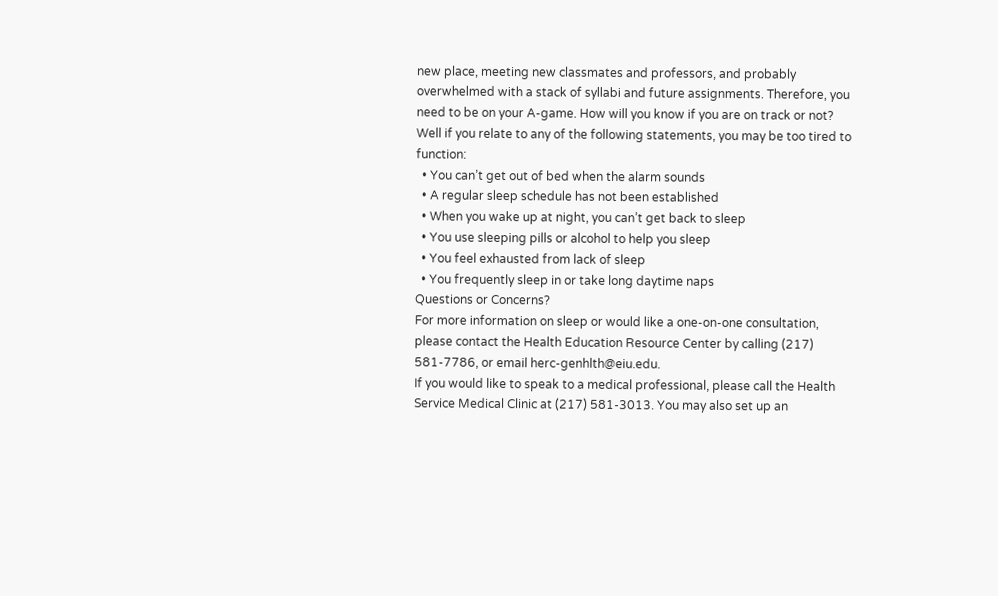new place, meeting new classmates and professors, and probably overwhelmed with a stack of syllabi and future assignments. Therefore, you need to be on your A-game. How will you know if you are on track or not? Well if you relate to any of the following statements, you may be too tired to function:
  • You can’t get out of bed when the alarm sounds
  • A regular sleep schedule has not been established
  • When you wake up at night, you can’t get back to sleep
  • You use sleeping pills or alcohol to help you sleep
  • You feel exhausted from lack of sleep
  • You frequently sleep in or take long daytime naps
Questions or Concerns?
For more information on sleep or would like a one-on-one consultation, please contact the Health Education Resource Center by calling (217) 581-7786, or email herc-genhlth@eiu.edu.
If you would like to speak to a medical professional, please call the Health Service Medical Clinic at (217) 581-3013. You may also set up an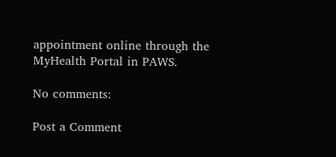appointment online through the MyHealth Portal in PAWS.

No comments:

Post a Comment